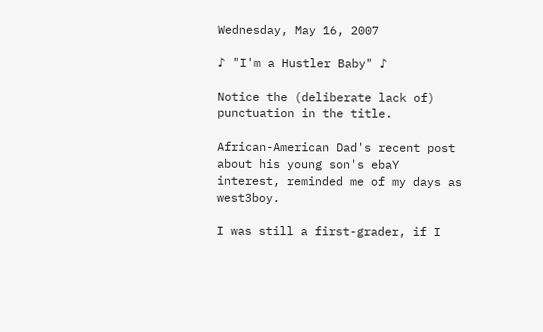Wednesday, May 16, 2007

♪ "I'm a Hustler Baby" ♪

Notice the (deliberate lack of) punctuation in the title.

African-American Dad's recent post about his young son's ebaY interest, reminded me of my days as west3boy.

I was still a first-grader, if I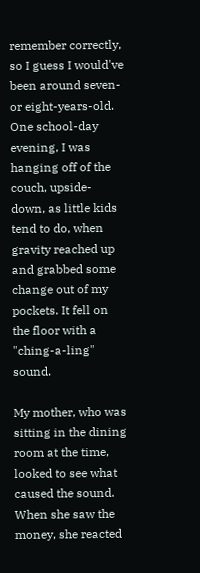remember correctly, so I guess I would've been around seven- or eight-years-old. One school-day evening, I was hanging off of the couch, upside-down, as little kids tend to do, when gravity reached up and grabbed some change out of my pockets. It fell on the floor with a "ching-a-ling" sound.

My mother, who was sitting in the dining room at the time, looked to see what caused the sound. When she saw the money, she reacted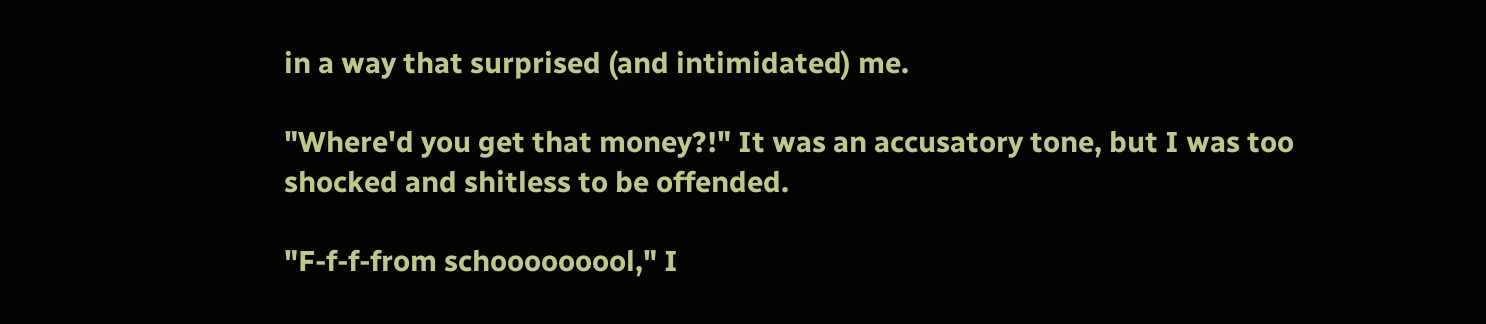in a way that surprised (and intimidated) me.

"Where'd you get that money?!" It was an accusatory tone, but I was too shocked and shitless to be offended.

"F-f-f-from schooooooool," I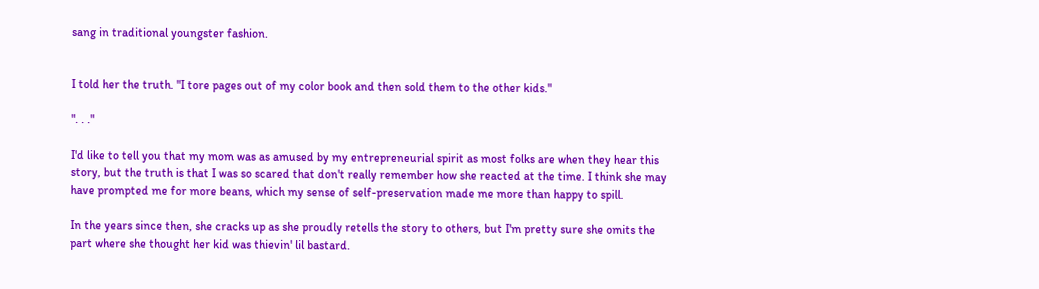sang in traditional youngster fashion.


I told her the truth. "I tore pages out of my color book and then sold them to the other kids."

". . ."

I'd like to tell you that my mom was as amused by my entrepreneurial spirit as most folks are when they hear this story, but the truth is that I was so scared that don't really remember how she reacted at the time. I think she may have prompted me for more beans, which my sense of self-preservation made me more than happy to spill.

In the years since then, she cracks up as she proudly retells the story to others, but I'm pretty sure she omits the part where she thought her kid was thievin' lil bastard.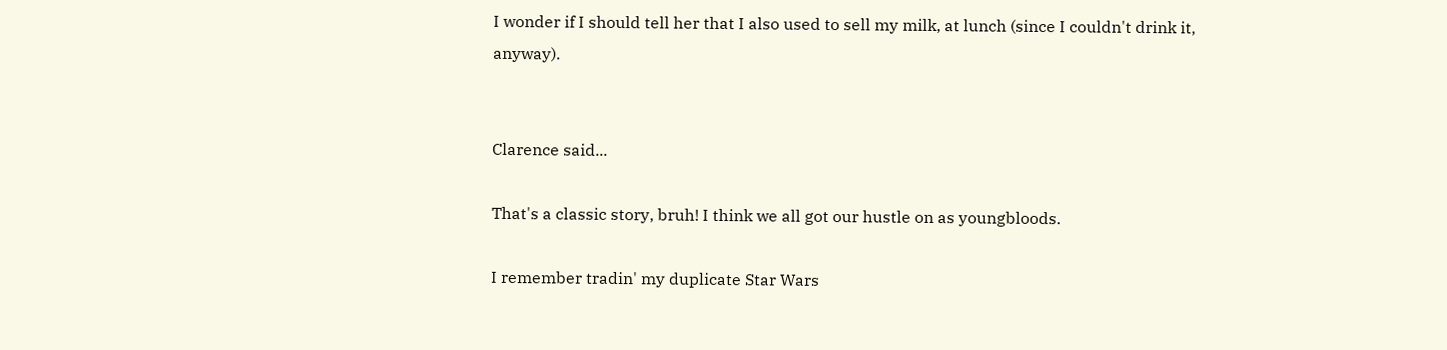I wonder if I should tell her that I also used to sell my milk, at lunch (since I couldn't drink it, anyway).


Clarence said...

That's a classic story, bruh! I think we all got our hustle on as youngbloods.

I remember tradin' my duplicate Star Wars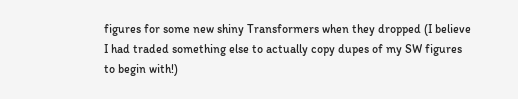figures for some new shiny Transformers when they dropped (I believe I had traded something else to actually copy dupes of my SW figures to begin with!)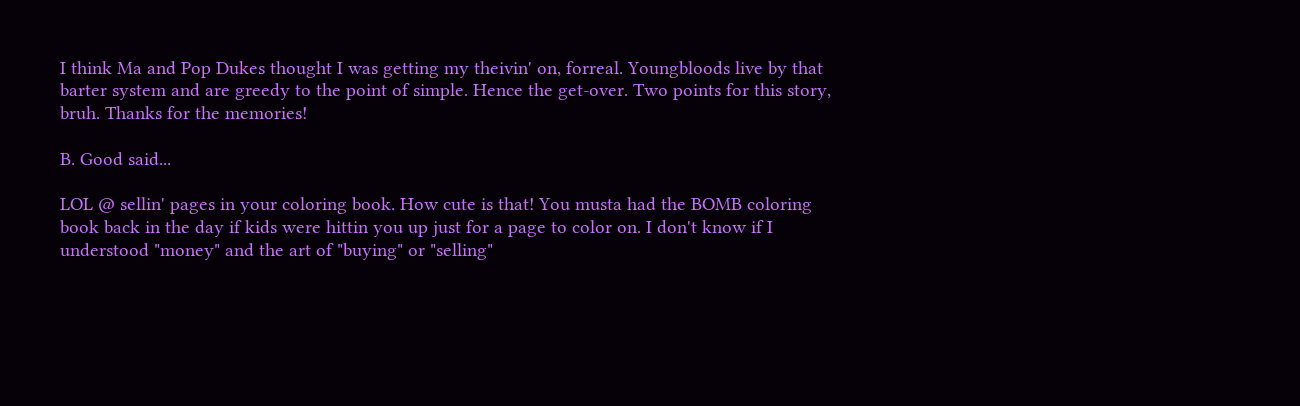I think Ma and Pop Dukes thought I was getting my theivin' on, forreal. Youngbloods live by that barter system and are greedy to the point of simple. Hence the get-over. Two points for this story, bruh. Thanks for the memories!

B. Good said...

LOL @ sellin' pages in your coloring book. How cute is that! You musta had the BOMB coloring book back in the day if kids were hittin you up just for a page to color on. I don't know if I understood "money" and the art of "buying" or "selling"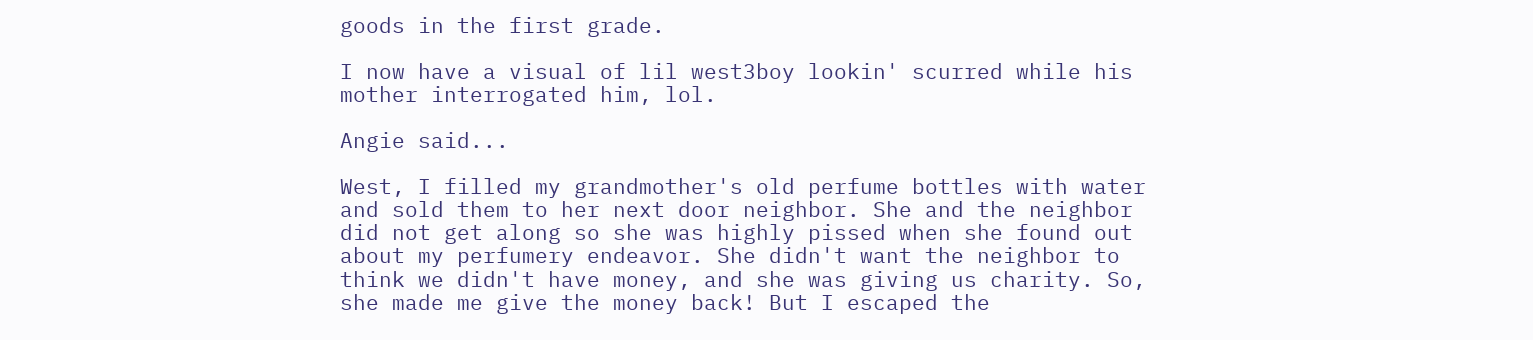goods in the first grade.

I now have a visual of lil west3boy lookin' scurred while his mother interrogated him, lol.

Angie said...

West, I filled my grandmother's old perfume bottles with water and sold them to her next door neighbor. She and the neighbor did not get along so she was highly pissed when she found out about my perfumery endeavor. She didn't want the neighbor to think we didn't have money, and she was giving us charity. So, she made me give the money back! But I escaped the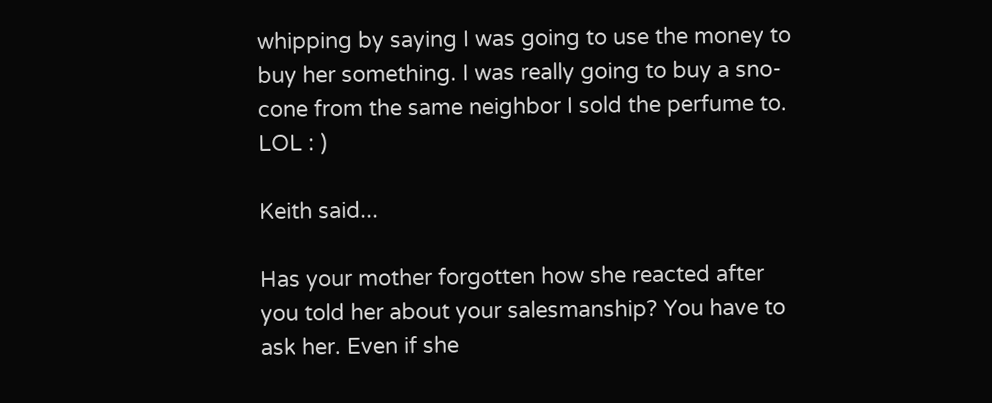whipping by saying I was going to use the money to buy her something. I was really going to buy a sno-cone from the same neighbor I sold the perfume to. LOL : )

Keith said...

Has your mother forgotten how she reacted after you told her about your salesmanship? You have to ask her. Even if she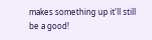makes something up it'll still be a good!